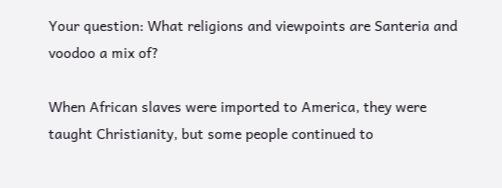Your question: What religions and viewpoints are Santeria and voodoo a mix of?

When African slaves were imported to America, they were taught Christianity, but some people continued to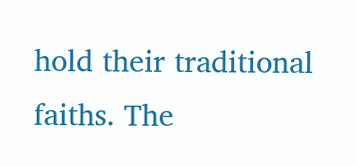hold their traditional faiths. The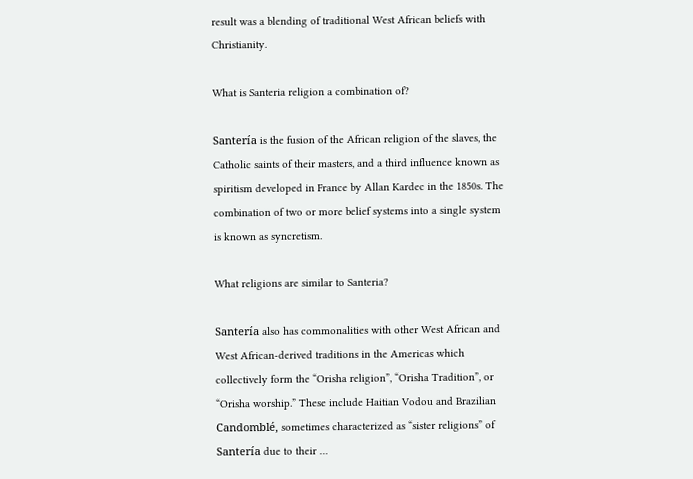result was a blending of traditional West African beliefs with Christianity.

What is Santeria religion a combination of?

Santería is the fusion of the African religion of the slaves, the Catholic saints of their masters, and a third influence known as spiritism developed in France by Allan Kardec in the 1850s. The combination of two or more belief systems into a single system is known as syncretism.

What religions are similar to Santeria?

Santería also has commonalities with other West African and West African-derived traditions in the Americas which collectively form the “Orisha religion”, “Orisha Tradition”, or “Orisha worship.” These include Haitian Vodou and Brazilian Candomblé, sometimes characterized as “sister religions” of Santería due to their …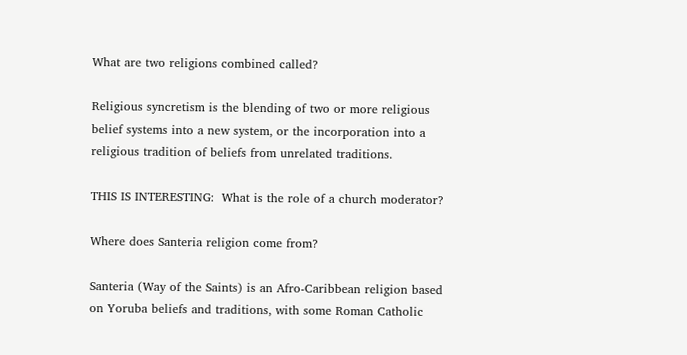What are two religions combined called?

Religious syncretism is the blending of two or more religious belief systems into a new system, or the incorporation into a religious tradition of beliefs from unrelated traditions.

THIS IS INTERESTING:  What is the role of a church moderator?

Where does Santeria religion come from?

Santeria (Way of the Saints) is an Afro-Caribbean religion based on Yoruba beliefs and traditions, with some Roman Catholic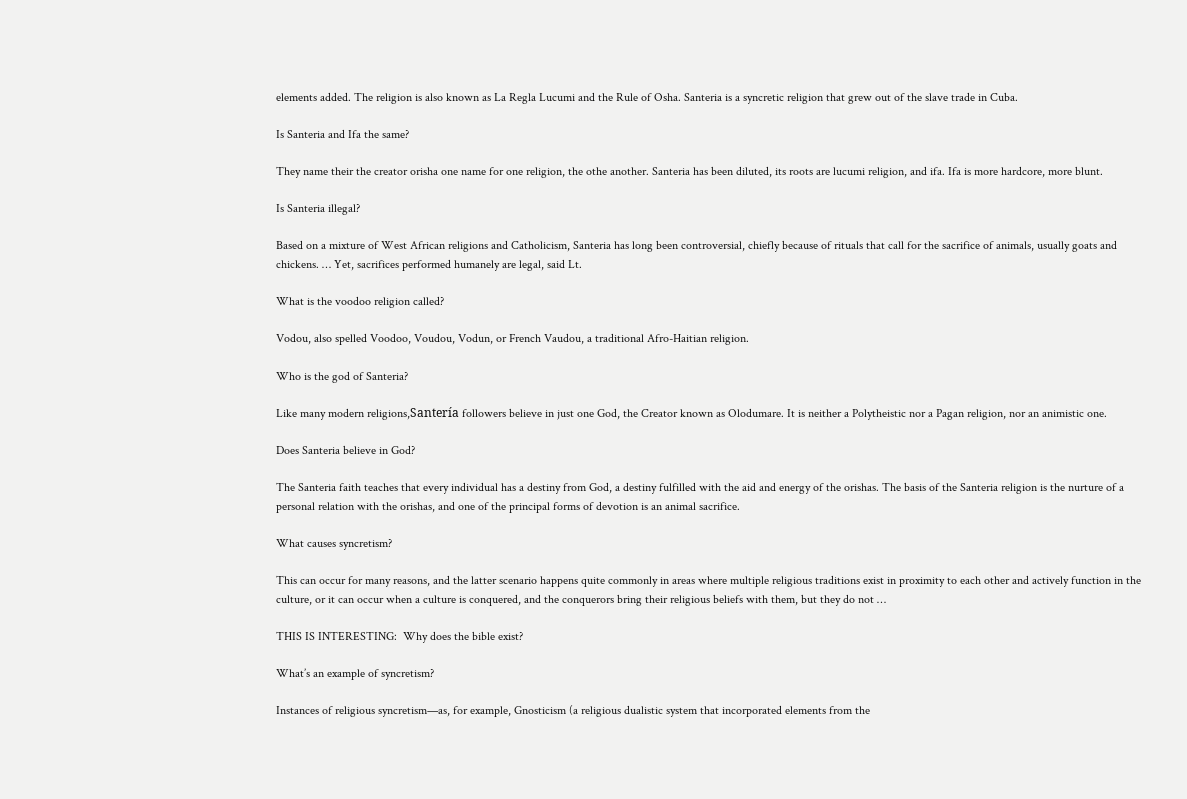elements added. The religion is also known as La Regla Lucumi and the Rule of Osha. Santeria is a syncretic religion that grew out of the slave trade in Cuba.

Is Santeria and Ifa the same?

They name their the creator orisha one name for one religion, the othe another. Santeria has been diluted, its roots are lucumi religion, and ifa. Ifa is more hardcore, more blunt.

Is Santeria illegal?

Based on a mixture of West African religions and Catholicism, Santeria has long been controversial, chiefly because of rituals that call for the sacrifice of animals, usually goats and chickens. … Yet, sacrifices performed humanely are legal, said Lt.

What is the voodoo religion called?

Vodou, also spelled Voodoo, Voudou, Vodun, or French Vaudou, a traditional Afro-Haitian religion.

Who is the god of Santeria?

Like many modern religions,Santería followers believe in just one God, the Creator known as Olodumare. It is neither a Polytheistic nor a Pagan religion, nor an animistic one.

Does Santeria believe in God?

The Santeria faith teaches that every individual has a destiny from God, a destiny fulfilled with the aid and energy of the orishas. The basis of the Santeria religion is the nurture of a personal relation with the orishas, and one of the principal forms of devotion is an animal sacrifice.

What causes syncretism?

This can occur for many reasons, and the latter scenario happens quite commonly in areas where multiple religious traditions exist in proximity to each other and actively function in the culture, or it can occur when a culture is conquered, and the conquerors bring their religious beliefs with them, but they do not …

THIS IS INTERESTING:  Why does the bible exist?

What’s an example of syncretism?

Instances of religious syncretism—as, for example, Gnosticism (a religious dualistic system that incorporated elements from the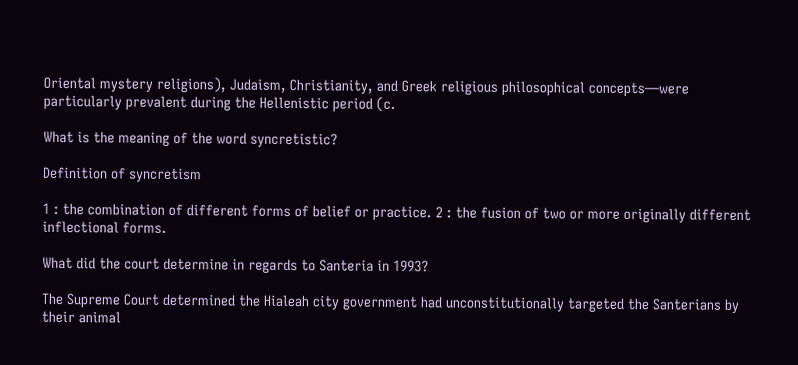Oriental mystery religions), Judaism, Christianity, and Greek religious philosophical concepts—were particularly prevalent during the Hellenistic period (c.

What is the meaning of the word syncretistic?

Definition of syncretism

1 : the combination of different forms of belief or practice. 2 : the fusion of two or more originally different inflectional forms.

What did the court determine in regards to Santeria in 1993?

The Supreme Court determined the Hialeah city government had unconstitutionally targeted the Santerians by their animal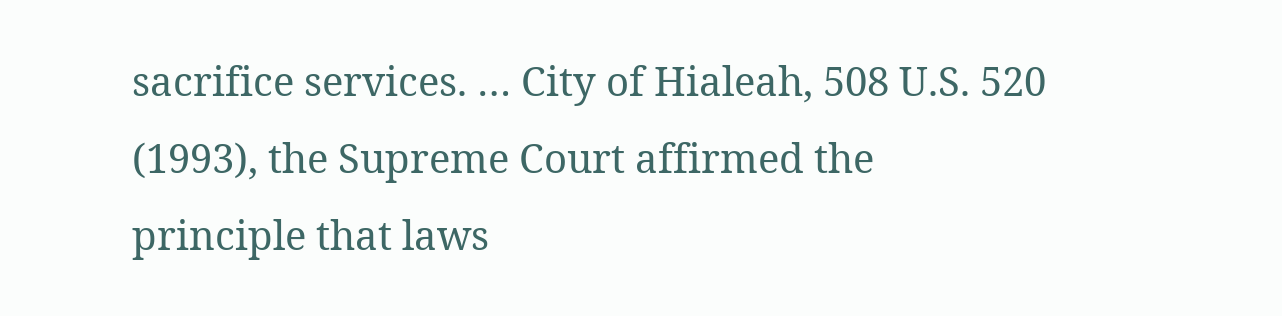sacrifice services. … City of Hialeah, 508 U.S. 520 (1993), the Supreme Court affirmed the principle that laws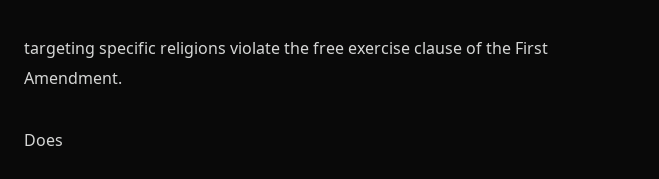targeting specific religions violate the free exercise clause of the First Amendment.

Does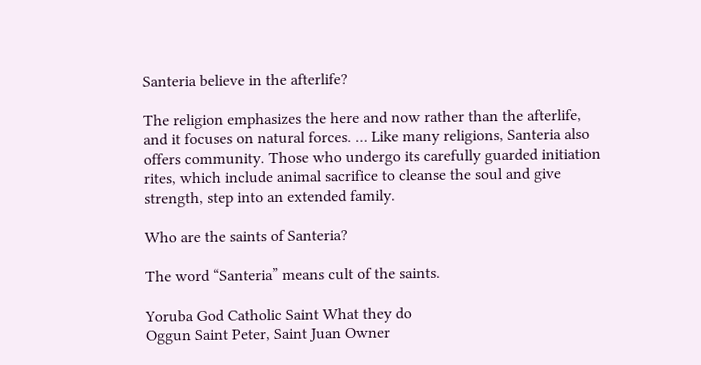Santeria believe in the afterlife?

The religion emphasizes the here and now rather than the afterlife, and it focuses on natural forces. … Like many religions, Santeria also offers community. Those who undergo its carefully guarded initiation rites, which include animal sacrifice to cleanse the soul and give strength, step into an extended family.

Who are the saints of Santeria?

The word “Santeria” means cult of the saints.

Yoruba God Catholic Saint What they do
Oggun Saint Peter, Saint Juan Owner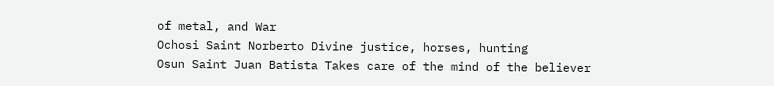of metal, and War
Ochosi Saint Norberto Divine justice, horses, hunting
Osun Saint Juan Batista Takes care of the mind of the believer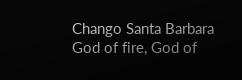Chango Santa Barbara God of fire, God of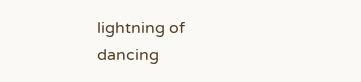lightning of dancing